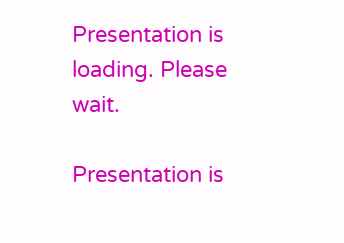Presentation is loading. Please wait.

Presentation is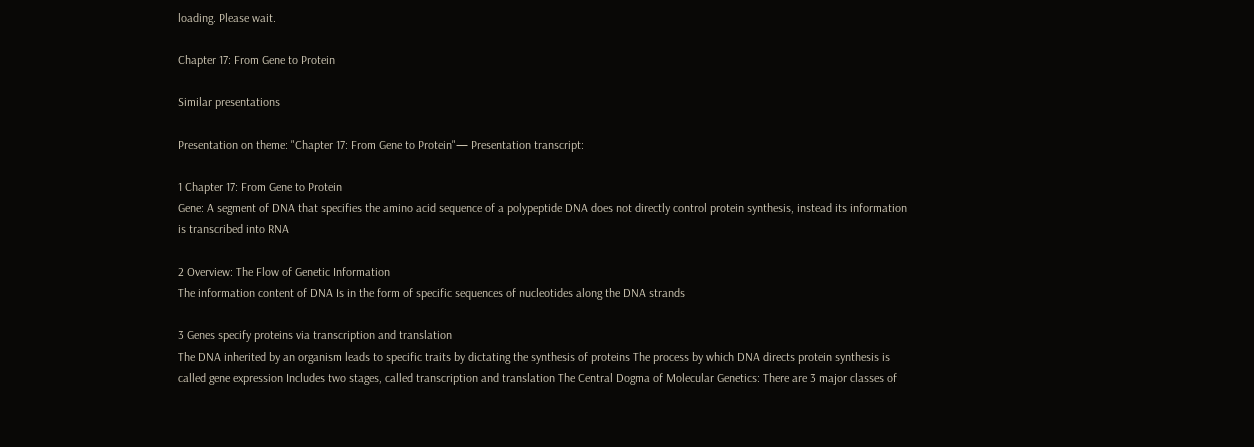loading. Please wait.

Chapter 17: From Gene to Protein

Similar presentations

Presentation on theme: "Chapter 17: From Gene to Protein"— Presentation transcript:

1 Chapter 17: From Gene to Protein
Gene: A segment of DNA that specifies the amino acid sequence of a polypeptide DNA does not directly control protein synthesis, instead its information is transcribed into RNA

2 Overview: The Flow of Genetic Information
The information content of DNA Is in the form of specific sequences of nucleotides along the DNA strands

3 Genes specify proteins via transcription and translation
The DNA inherited by an organism leads to specific traits by dictating the synthesis of proteins The process by which DNA directs protein synthesis is called gene expression Includes two stages, called transcription and translation The Central Dogma of Molecular Genetics: There are 3 major classes of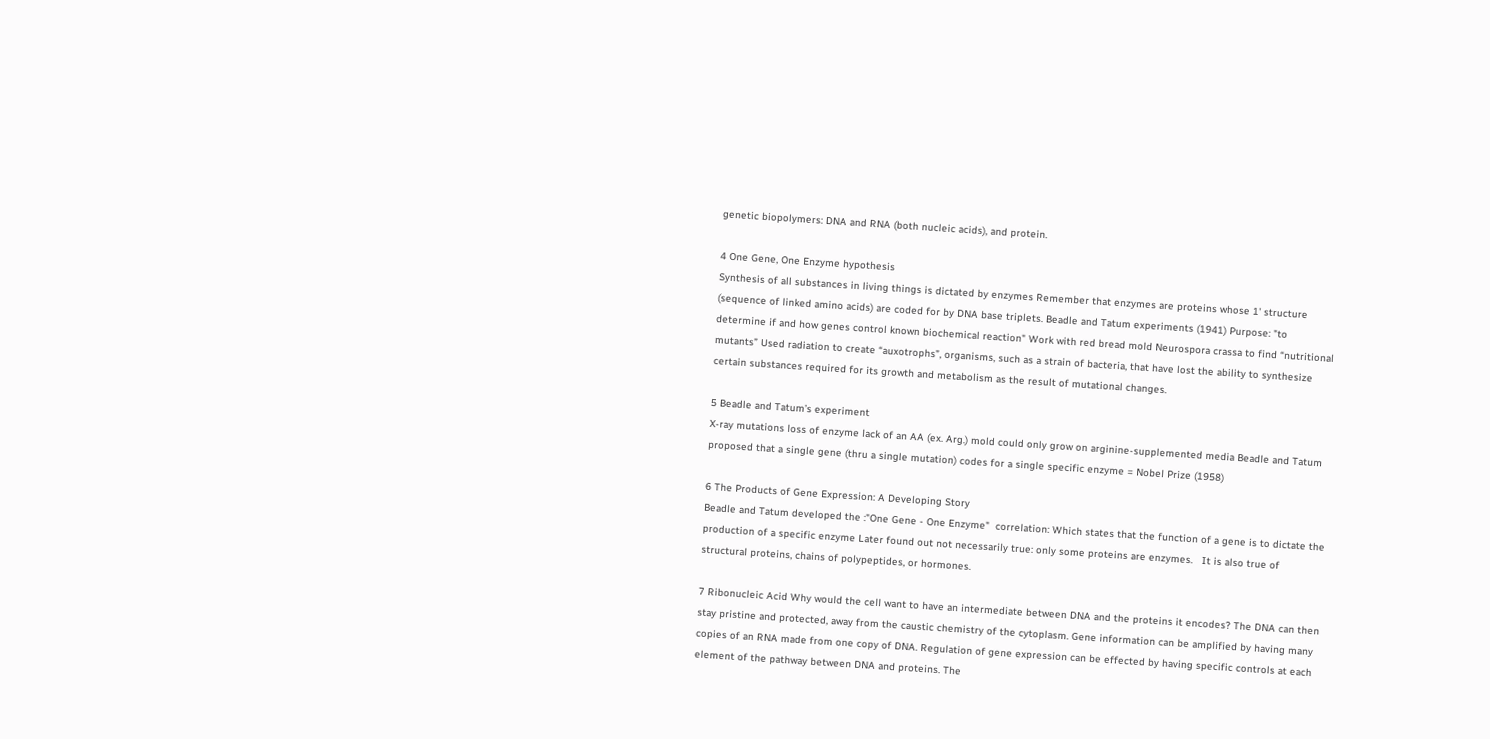genetic biopolymers: DNA and RNA (both nucleic acids), and protein.

4 One Gene, One Enzyme hypothesis
Synthesis of all substances in living things is dictated by enzymes Remember that enzymes are proteins whose 1' structure (sequence of linked amino acids) are coded for by DNA base triplets. Beadle and Tatum experiments (1941) Purpose: "to determine if and how genes control known biochemical reaction" Work with red bread mold Neurospora crassa to find “nutritional mutants” Used radiation to create “auxotrophs”, organisms, such as a strain of bacteria, that have lost the ability to synthesize certain substances required for its growth and metabolism as the result of mutational changes.

5 Beadle and Tatum’s experiment
X-ray mutations loss of enzyme lack of an AA (ex. Arg.) mold could only grow on arginine-supplemented media Beadle and Tatum proposed that a single gene (thru a single mutation) codes for a single specific enzyme = Nobel Prize (1958)

6 The Products of Gene Expression: A Developing Story
Beadle and Tatum developed the :"One Gene - One Enzyme"  correlation: Which states that the function of a gene is to dictate the production of a specific enzyme Later found out not necessarily true: only some proteins are enzymes.   It is also true of structural proteins, chains of polypeptides, or hormones.

7 Ribonucleic Acid Why would the cell want to have an intermediate between DNA and the proteins it encodes? The DNA can then stay pristine and protected, away from the caustic chemistry of the cytoplasm. Gene information can be amplified by having many copies of an RNA made from one copy of DNA. Regulation of gene expression can be effected by having specific controls at each element of the pathway between DNA and proteins. The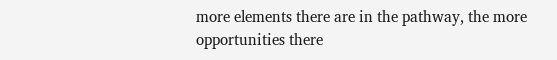more elements there are in the pathway, the more opportunities there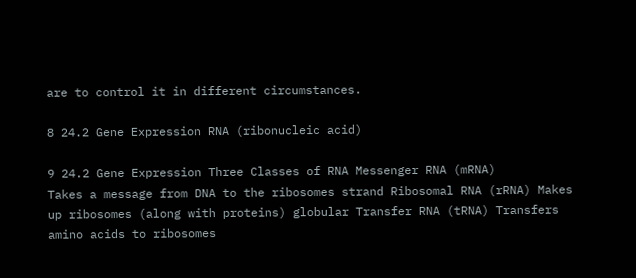are to control it in different circumstances.

8 24.2 Gene Expression RNA (ribonucleic acid)

9 24.2 Gene Expression Three Classes of RNA Messenger RNA (mRNA)
Takes a message from DNA to the ribosomes strand Ribosomal RNA (rRNA) Makes up ribosomes (along with proteins) globular Transfer RNA (tRNA) Transfers amino acids to ribosomes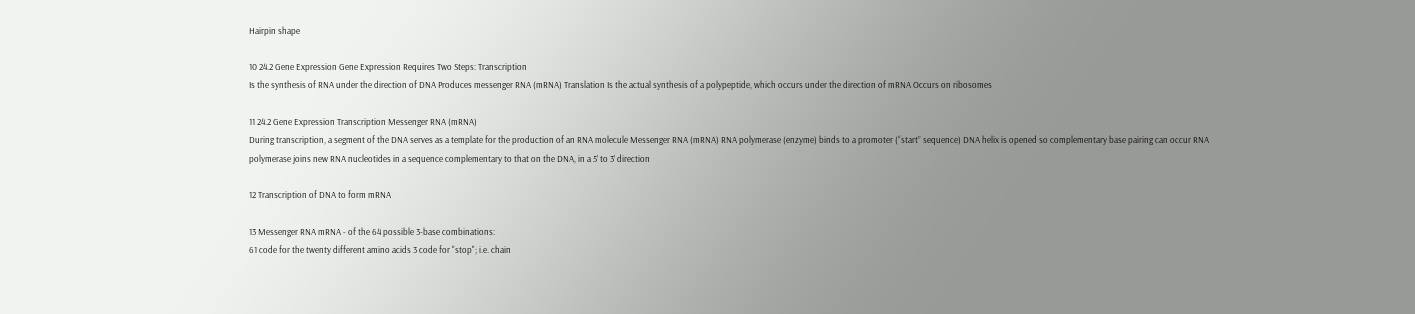Hairpin shape

10 24.2 Gene Expression Gene Expression Requires Two Steps: Transcription
Is the synthesis of RNA under the direction of DNA Produces messenger RNA (mRNA) Translation Is the actual synthesis of a polypeptide, which occurs under the direction of mRNA Occurs on ribosomes

11 24.2 Gene Expression Transcription Messenger RNA (mRNA)
During transcription, a segment of the DNA serves as a template for the production of an RNA molecule Messenger RNA (mRNA) RNA polymerase (enzyme) binds to a promoter (“start” sequence) DNA helix is opened so complementary base pairing can occur RNA polymerase joins new RNA nucleotides in a sequence complementary to that on the DNA, in a 5’ to 3’ direction

12 Transcription of DNA to form mRNA

13 Messenger RNA mRNA - of the 64 possible 3-base combinations:
61 code for the twenty different amino acids 3 code for "stop"; i.e. chain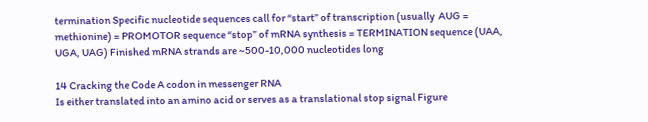termination Specific nucleotide sequences call for “start” of transcription (usually  AUG = methionine) = PROMOTOR sequence “stop” of mRNA synthesis = TERMINATION sequence (UAA, UGA, UAG) Finished mRNA strands are ~500-10,000 nucleotides long

14 Cracking the Code A codon in messenger RNA
Is either translated into an amino acid or serves as a translational stop signal Figure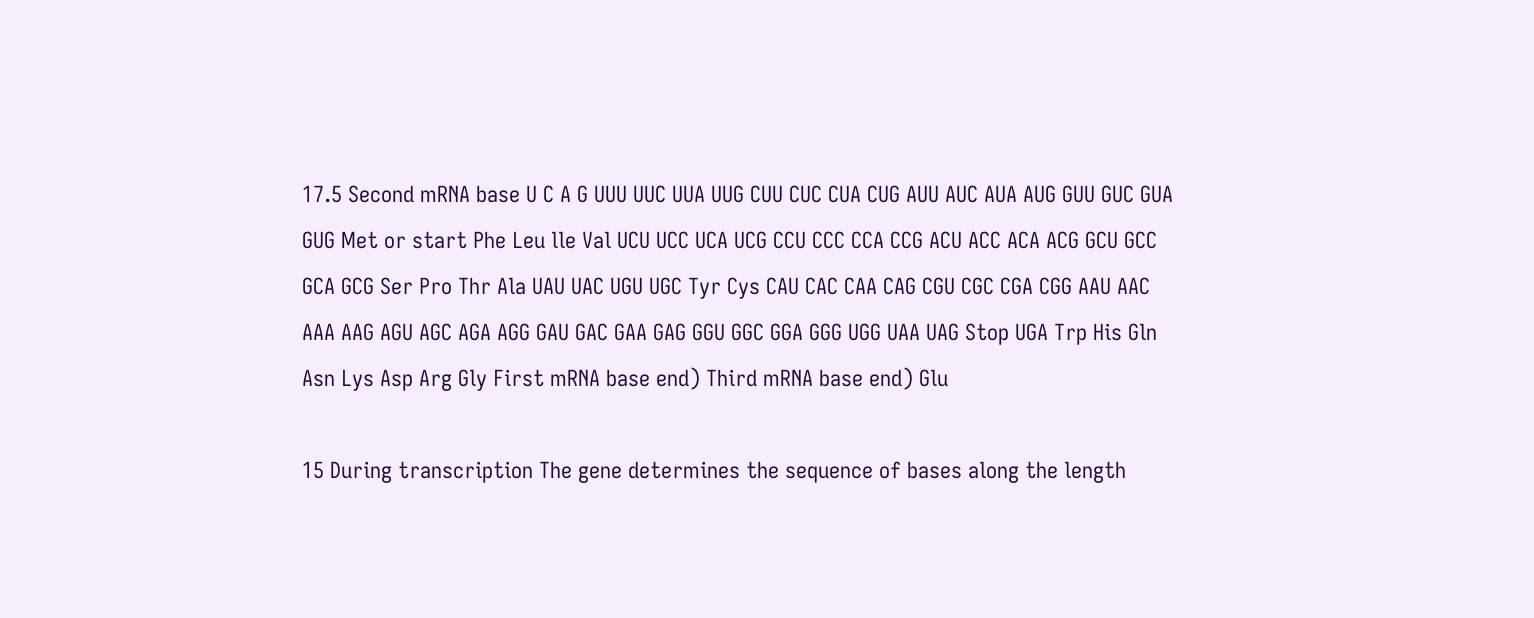17.5 Second mRNA base U C A G UUU UUC UUA UUG CUU CUC CUA CUG AUU AUC AUA AUG GUU GUC GUA GUG Met or start Phe Leu lle Val UCU UCC UCA UCG CCU CCC CCA CCG ACU ACC ACA ACG GCU GCC GCA GCG Ser Pro Thr Ala UAU UAC UGU UGC Tyr Cys CAU CAC CAA CAG CGU CGC CGA CGG AAU AAC AAA AAG AGU AGC AGA AGG GAU GAC GAA GAG GGU GGC GGA GGG UGG UAA UAG Stop UGA Trp His Gln Asn Lys Asp Arg Gly First mRNA base end) Third mRNA base end) Glu

15 During transcription The gene determines the sequence of bases along the length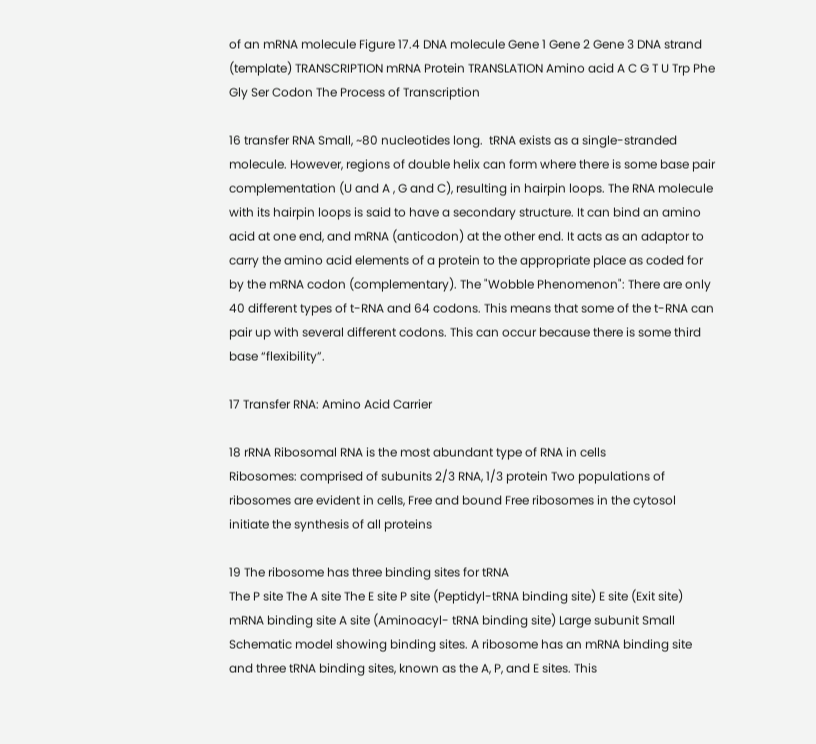of an mRNA molecule Figure 17.4 DNA molecule Gene 1 Gene 2 Gene 3 DNA strand (template) TRANSCRIPTION mRNA Protein TRANSLATION Amino acid A C G T U Trp Phe Gly Ser Codon The Process of Transcription

16 transfer RNA Small, ~80 nucleotides long.  tRNA exists as a single-stranded molecule. However, regions of double helix can form where there is some base pair complementation (U and A , G and C), resulting in hairpin loops. The RNA molecule with its hairpin loops is said to have a secondary structure. It can bind an amino acid at one end, and mRNA (anticodon) at the other end. It acts as an adaptor to carry the amino acid elements of a protein to the appropriate place as coded for by the mRNA codon (complementary). The "Wobble Phenomenon": There are only 40 different types of t-RNA and 64 codons. This means that some of the t-RNA can pair up with several different codons. This can occur because there is some third base “flexibility”.

17 Transfer RNA: Amino Acid Carrier

18 rRNA Ribosomal RNA is the most abundant type of RNA in cells
Ribosomes: comprised of subunits 2/3 RNA, 1/3 protein Two populations of ribosomes are evident in cells, Free and bound Free ribosomes in the cytosol initiate the synthesis of all proteins

19 The ribosome has three binding sites for tRNA
The P site The A site The E site P site (Peptidyl-tRNA binding site) E site (Exit site) mRNA binding site A site (Aminoacyl- tRNA binding site) Large subunit Small Schematic model showing binding sites. A ribosome has an mRNA binding site and three tRNA binding sites, known as the A, P, and E sites. This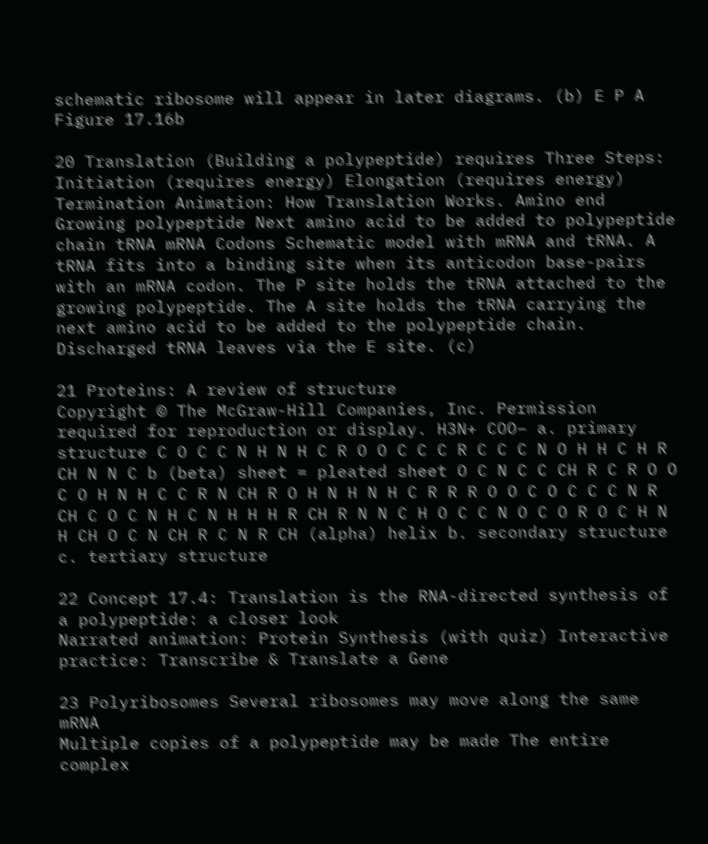schematic ribosome will appear in later diagrams. (b) E P A Figure 17.16b

20 Translation (Building a polypeptide) requires Three Steps:
Initiation (requires energy) Elongation (requires energy) Termination Animation: How Translation Works. Amino end Growing polypeptide Next amino acid to be added to polypeptide chain tRNA mRNA Codons Schematic model with mRNA and tRNA. A tRNA fits into a binding site when its anticodon base-pairs with an mRNA codon. The P site holds the tRNA attached to the growing polypeptide. The A site holds the tRNA carrying the next amino acid to be added to the polypeptide chain. Discharged tRNA leaves via the E site. (c)

21 Proteins: A review of structure
Copyright © The McGraw-Hill Companies, Inc. Permission required for reproduction or display. H3N+ COO– a. primary structure C O C C N H N H C R O O C C C R C C C N O H H C H R CH N N C b (beta) sheet = pleated sheet O C N C C CH R C R O O C O H N H C C R N CH R O H N H N H C R R R O O C O C C C N R CH C O C N H C N H H H R CH R N N C H O C C N O C O R O C H N H CH O C N CH R C N R CH (alpha) helix b. secondary structure c. tertiary structure

22 Concept 17.4: Translation is the RNA-directed synthesis of a polypeptide: a closer look
Narrated animation: Protein Synthesis (with quiz) Interactive practice: Transcribe & Translate a Gene

23 Polyribosomes Several ribosomes may move along the same mRNA
Multiple copies of a polypeptide may be made The entire complex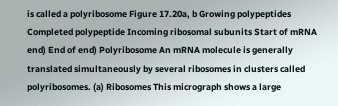is called a polyribosome Figure 17.20a, b Growing polypeptides Completed polypeptide Incoming ribosomal subunits Start of mRNA end) End of end) Polyribosome An mRNA molecule is generally translated simultaneously by several ribosomes in clusters called polyribosomes. (a) Ribosomes This micrograph shows a large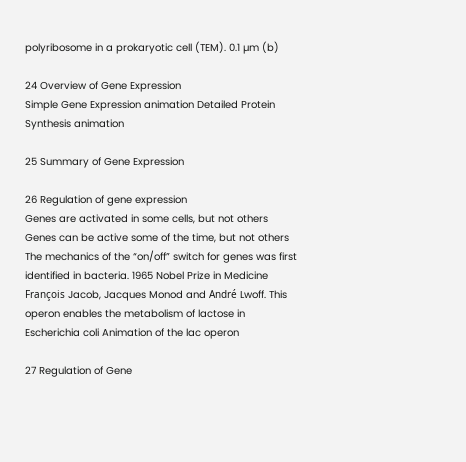polyribosome in a prokaryotic cell (TEM). 0.1 µm (b)

24 Overview of Gene Expression
Simple Gene Expression animation Detailed Protein Synthesis animation

25 Summary of Gene Expression

26 Regulation of gene expression
Genes are activated in some cells, but not others Genes can be active some of the time, but not others The mechanics of the “on/off” switch for genes was first identified in bacteria. 1965 Nobel Prize in Medicine François Jacob, Jacques Monod and André Lwoff. This operon enables the metabolism of lactose in Escherichia coli Animation of the lac operon

27 Regulation of Gene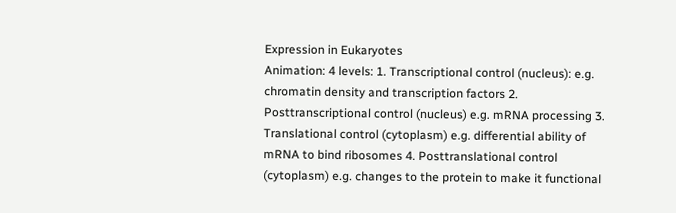Expression in Eukaryotes
Animation: 4 levels: 1. Transcriptional control (nucleus): e.g. chromatin density and transcription factors 2. Posttranscriptional control (nucleus) e.g. mRNA processing 3. Translational control (cytoplasm) e.g. differential ability of mRNA to bind ribosomes 4. Posttranslational control (cytoplasm) e.g. changes to the protein to make it functional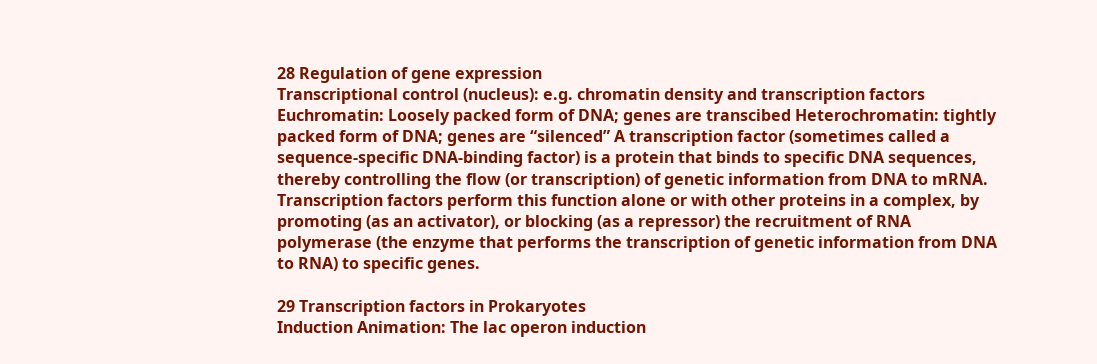28 Regulation of gene expression
Transcriptional control (nucleus): e.g. chromatin density and transcription factors Euchromatin: Loosely packed form of DNA; genes are transcibed Heterochromatin: tightly packed form of DNA; genes are “silenced” A transcription factor (sometimes called a sequence-specific DNA-binding factor) is a protein that binds to specific DNA sequences, thereby controlling the flow (or transcription) of genetic information from DNA to mRNA. Transcription factors perform this function alone or with other proteins in a complex, by promoting (as an activator), or blocking (as a repressor) the recruitment of RNA polymerase (the enzyme that performs the transcription of genetic information from DNA to RNA) to specific genes.

29 Transcription factors in Prokaryotes
Induction Animation: The lac operon induction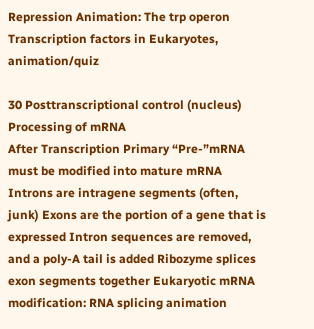Repression Animation: The trp operon Transcription factors in Eukaryotes, animation/quiz

30 Posttranscriptional control (nucleus) Processing of mRNA
After Transcription Primary “Pre-”mRNA must be modified into mature mRNA Introns are intragene segments (often, junk) Exons are the portion of a gene that is expressed Intron sequences are removed, and a poly-A tail is added Ribozyme splices exon segments together Eukaryotic mRNA modification: RNA splicing animation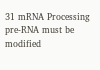31 mRNA Processing pre-RNA must be modified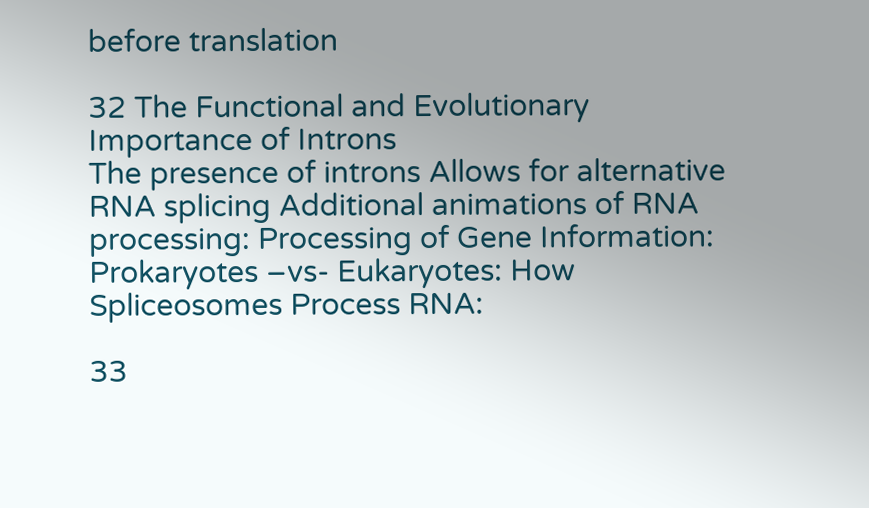before translation

32 The Functional and Evolutionary Importance of Introns
The presence of introns Allows for alternative RNA splicing Additional animations of RNA processing: Processing of Gene Information: Prokaryotes –vs- Eukaryotes: How Spliceosomes Process RNA:

33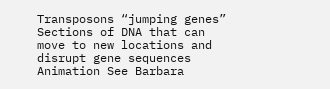Transposons “jumping genes”
Sections of DNA that can move to new locations and disrupt gene sequences Animation See Barbara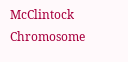McClintock Chromosome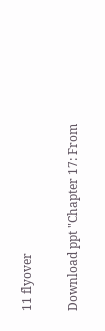11 flyover

Download ppt "Chapter 17: From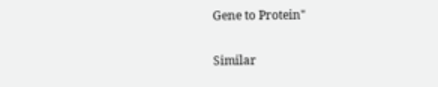Gene to Protein"

Similar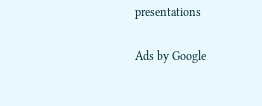presentations

Ads by Google